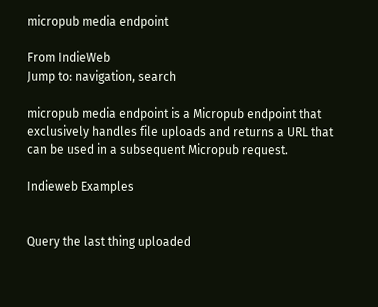micropub media endpoint

From IndieWeb
Jump to: navigation, search

micropub media endpoint is a Micropub endpoint that exclusively handles file uploads and returns a URL that can be used in a subsequent Micropub request.

Indieweb Examples


Query the last thing uploaded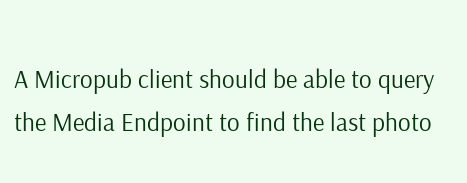A Micropub client should be able to query the Media Endpoint to find the last photo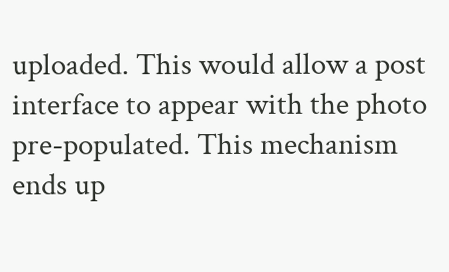uploaded. This would allow a post interface to appear with the photo pre-populated. This mechanism ends up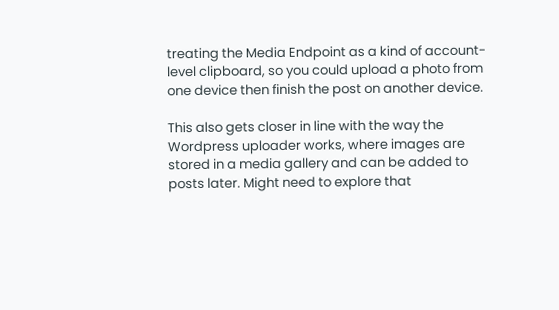treating the Media Endpoint as a kind of account-level clipboard, so you could upload a photo from one device then finish the post on another device.

This also gets closer in line with the way the Wordpress uploader works, where images are stored in a media gallery and can be added to posts later. Might need to explore that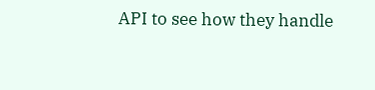API to see how they handle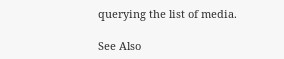querying the list of media.

See Also